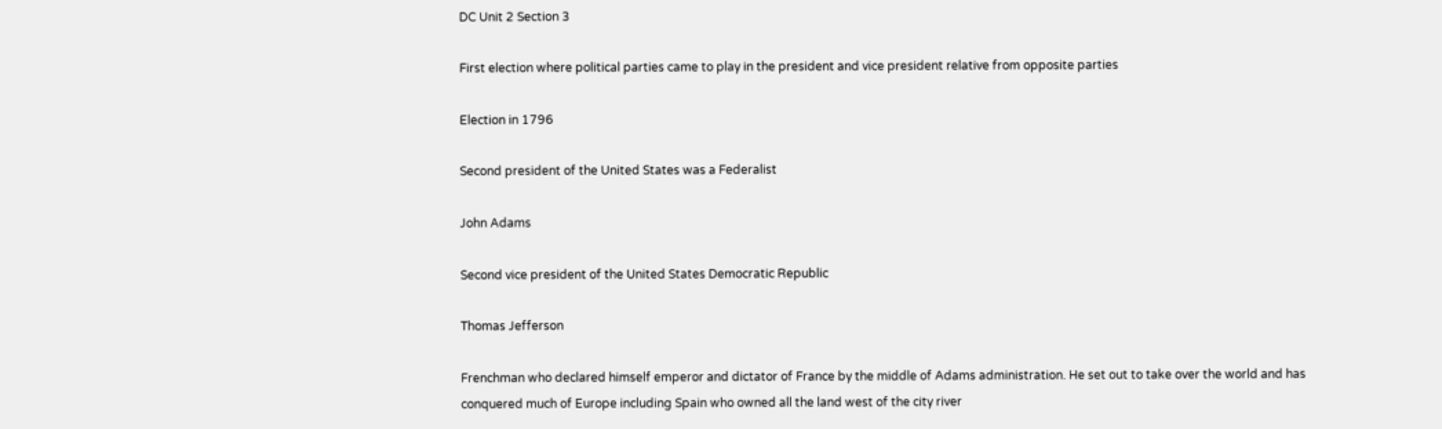DC Unit 2 Section 3

First election where political parties came to play in the president and vice president relative from opposite parties

Election in 1796

Second president of the United States was a Federalist

John Adams

Second vice president of the United States Democratic Republic

Thomas Jefferson

Frenchman who declared himself emperor and dictator of France by the middle of Adams administration. He set out to take over the world and has conquered much of Europe including Spain who owned all the land west of the city river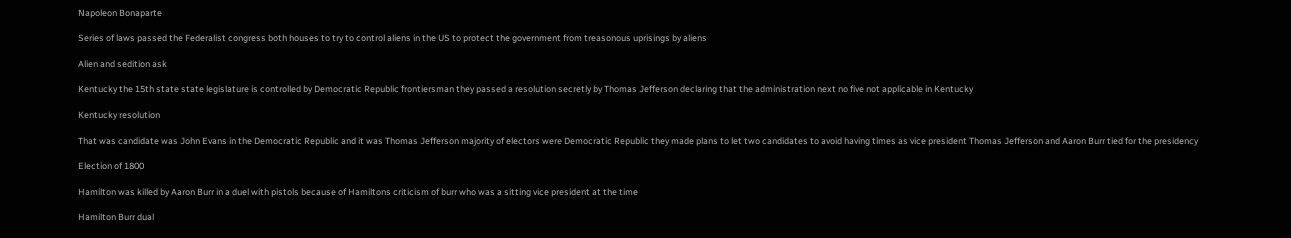Napoleon Bonaparte

Series of laws passed the Federalist congress both houses to try to control aliens in the US to protect the government from treasonous uprisings by aliens

Alien and sedition ask

Kentucky the 15th state state legislature is controlled by Democratic Republic frontiersman they passed a resolution secretly by Thomas Jefferson declaring that the administration next no five not applicable in Kentucky

Kentucky resolution

That was candidate was John Evans in the Democratic Republic and it was Thomas Jefferson majority of electors were Democratic Republic they made plans to let two candidates to avoid having times as vice president Thomas Jefferson and Aaron Burr tied for the presidency

Election of 1800

Hamilton was killed by Aaron Burr in a duel with pistols because of Hamiltons criticism of burr who was a sitting vice president at the time

Hamilton Burr dual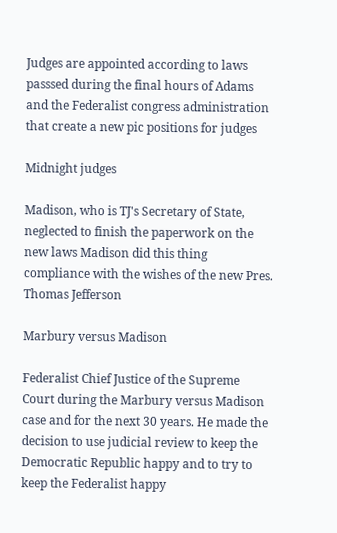Judges are appointed according to laws passsed during the final hours of Adams and the Federalist congress administration that create a new pic positions for judges

Midnight judges

Madison, who is TJ's Secretary of State, neglected to finish the paperwork on the new laws Madison did this thing compliance with the wishes of the new Pres. Thomas Jefferson

Marbury versus Madison

Federalist Chief Justice of the Supreme Court during the Marbury versus Madison case and for the next 30 years. He made the decision to use judicial review to keep the Democratic Republic happy and to try to keep the Federalist happy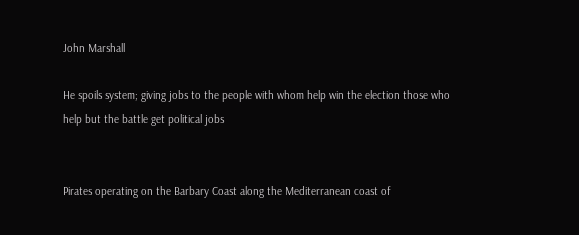John Marshall

He spoils system; giving jobs to the people with whom help win the election those who help but the battle get political jobs


Pirates operating on the Barbary Coast along the Mediterranean coast of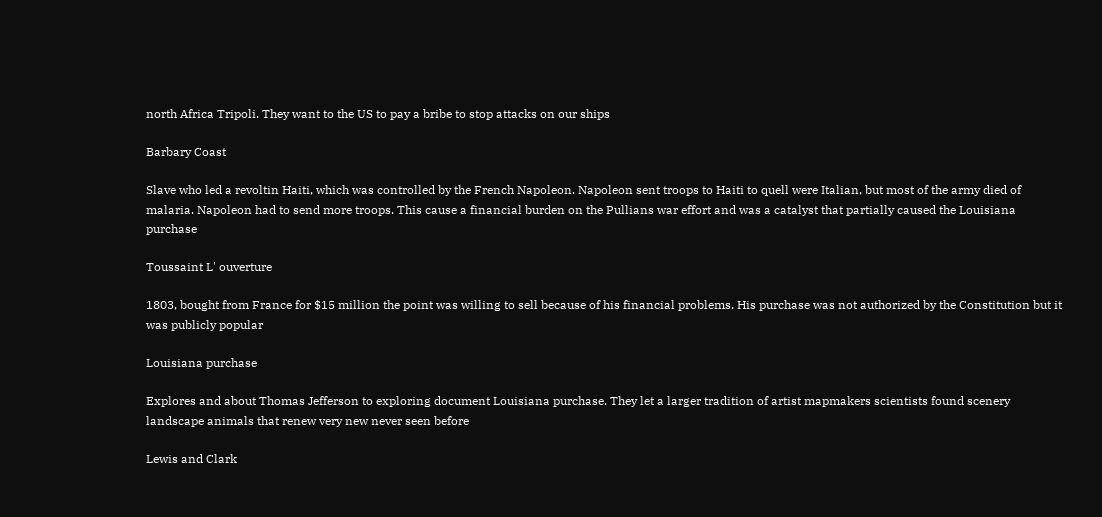north Africa Tripoli. They want to the US to pay a bribe to stop attacks on our ships

Barbary Coast

Slave who led a revoltin Haiti, which was controlled by the French Napoleon. Napoleon sent troops to Haiti to quell were Italian, but most of the army died of malaria. Napoleon had to send more troops. This cause a financial burden on the Pullians war effort and was a catalyst that partially caused the Louisiana purchase

Toussaint L' ouverture

1803, bought from France for $15 million the point was willing to sell because of his financial problems. His purchase was not authorized by the Constitution but it was publicly popular

Louisiana purchase

Explores and about Thomas Jefferson to exploring document Louisiana purchase. They let a larger tradition of artist mapmakers scientists found scenery landscape animals that renew very new never seen before

Lewis and Clark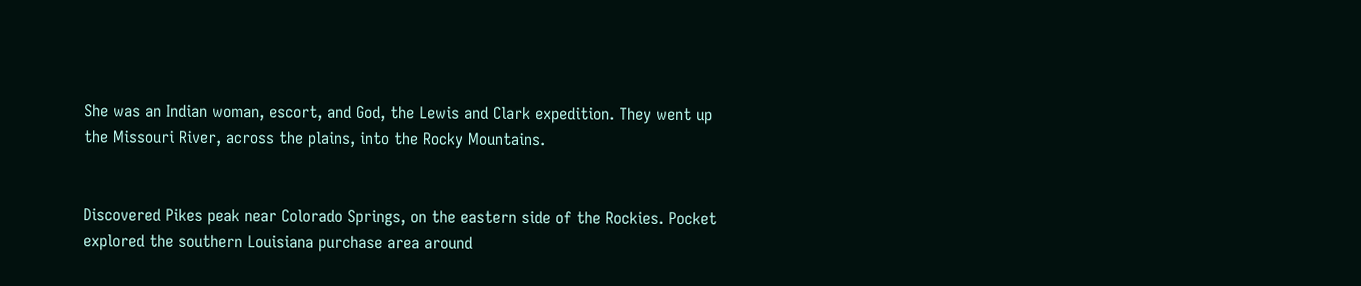She was an Indian woman, escort, and God, the Lewis and Clark expedition. They went up the Missouri River, across the plains, into the Rocky Mountains.


Discovered Pikes peak near Colorado Springs, on the eastern side of the Rockies. Pocket explored the southern Louisiana purchase area around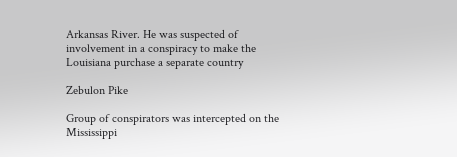Arkansas River. He was suspected of involvement in a conspiracy to make the Louisiana purchase a separate country

Zebulon Pike

Group of conspirators was intercepted on the Mississippi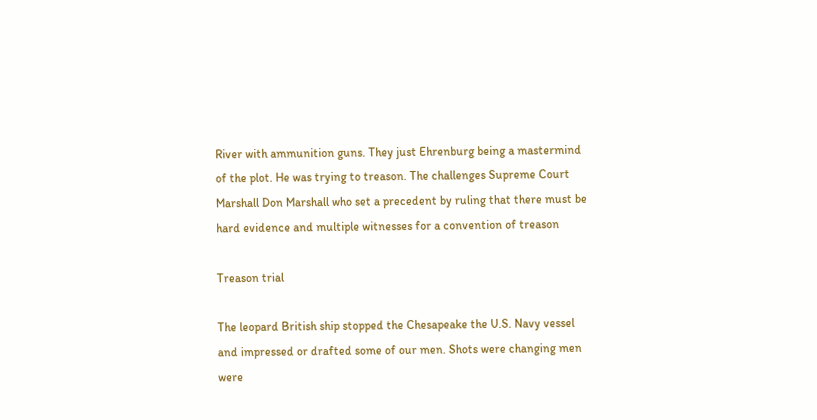River with ammunition guns. They just Ehrenburg being a mastermind of the plot. He was trying to treason. The challenges Supreme Court Marshall Don Marshall who set a precedent by ruling that there must be hard evidence and multiple witnesses for a convention of treason

Treason trial

The leopard British ship stopped the Chesapeake the U.S. Navy vessel and impressed or drafted some of our men. Shots were changing men were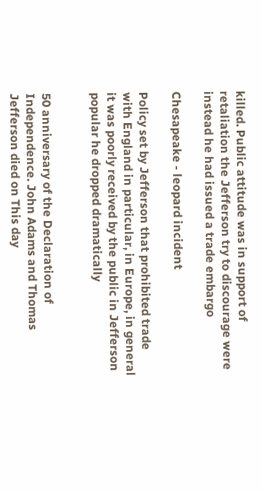killed. Public attitude was in support of retaliation the Jefferson try to discourage were instead he had issued a trade embargo

Chesapeake - leopard incident

Policy set by Jefferson that prohibited trade with England in particular, in Europe, in general it was poorly received by the public in Jefferson popular he dropped dramatically


50 anniversary of the Declaration of Independence. John Adams and Thomas Jefferson died on This day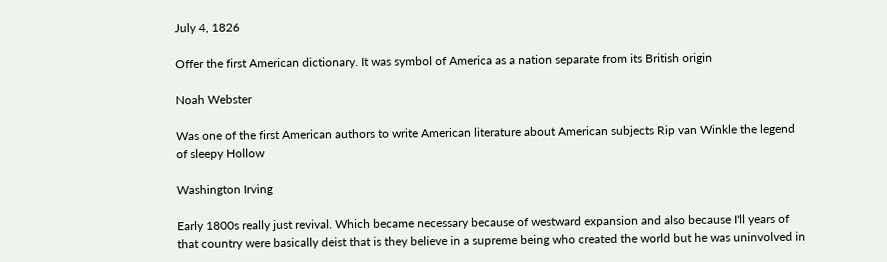July 4, 1826

Offer the first American dictionary. It was symbol of America as a nation separate from its British origin

Noah Webster

Was one of the first American authors to write American literature about American subjects Rip van Winkle the legend of sleepy Hollow

Washington Irving

Early 1800s really just revival. Which became necessary because of westward expansion and also because I'll years of that country were basically deist that is they believe in a supreme being who created the world but he was uninvolved in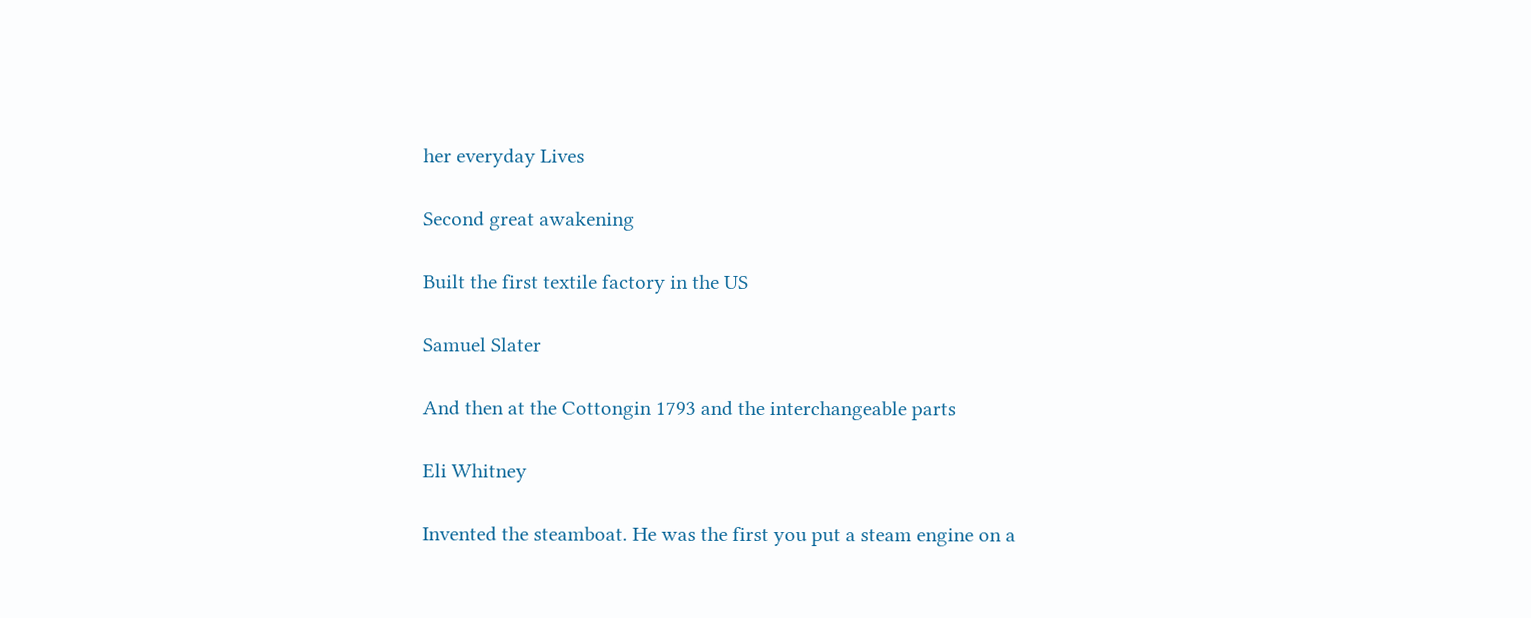her everyday Lives

Second great awakening

Built the first textile factory in the US

Samuel Slater

And then at the Cottongin 1793 and the interchangeable parts

Eli Whitney

Invented the steamboat. He was the first you put a steam engine on a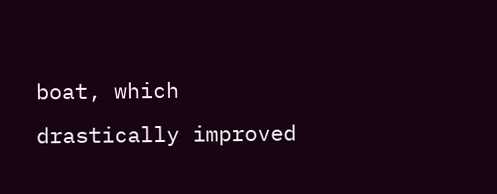boat, which drastically improved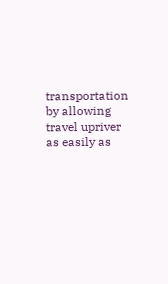transportation by allowing travel upriver as easily as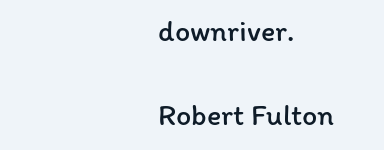downriver.

Robert Fulton